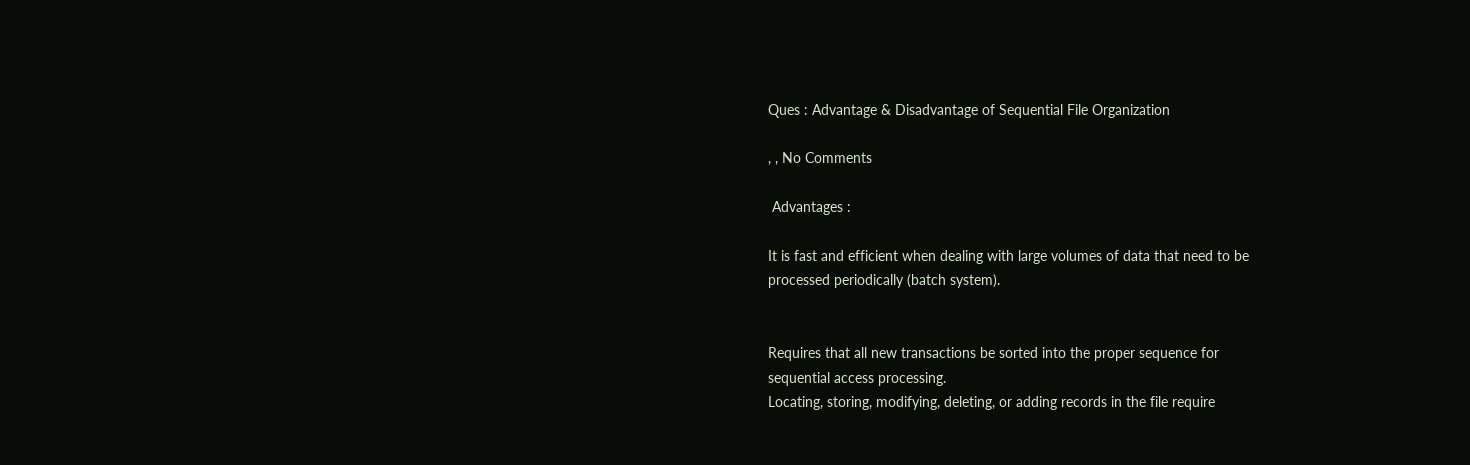Ques : Advantage & Disadvantage of Sequential File Organization

, , No Comments

 Advantages :

It is fast and efficient when dealing with large volumes of data that need to be
processed periodically (batch system).


Requires that all new transactions be sorted into the proper sequence for
sequential access processing.
Locating, storing, modifying, deleting, or adding records in the file require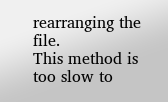rearranging the file.
This method is too slow to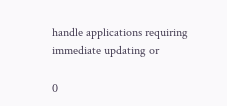handle applications requiring immediate updating or

0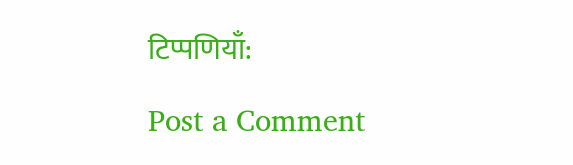टिप्पणियाँ:

Post a Comment